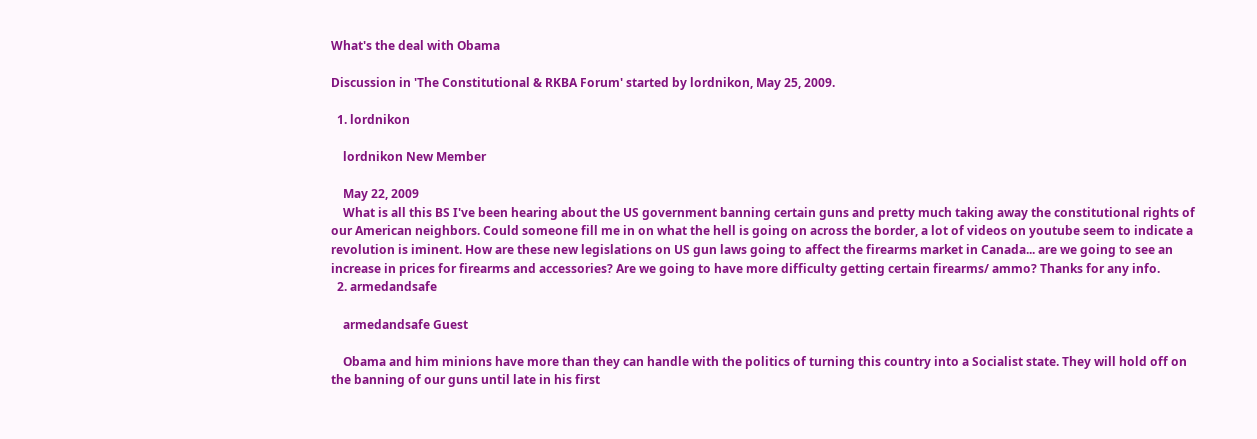What's the deal with Obama

Discussion in 'The Constitutional & RKBA Forum' started by lordnikon, May 25, 2009.

  1. lordnikon

    lordnikon New Member

    May 22, 2009
    What is all this BS I've been hearing about the US government banning certain guns and pretty much taking away the constitutional rights of our American neighbors. Could someone fill me in on what the hell is going on across the border, a lot of videos on youtube seem to indicate a revolution is iminent. How are these new legislations on US gun laws going to affect the firearms market in Canada... are we going to see an increase in prices for firearms and accessories? Are we going to have more difficulty getting certain firearms/ ammo? Thanks for any info.
  2. armedandsafe

    armedandsafe Guest

    Obama and him minions have more than they can handle with the politics of turning this country into a Socialist state. They will hold off on the banning of our guns until late in his first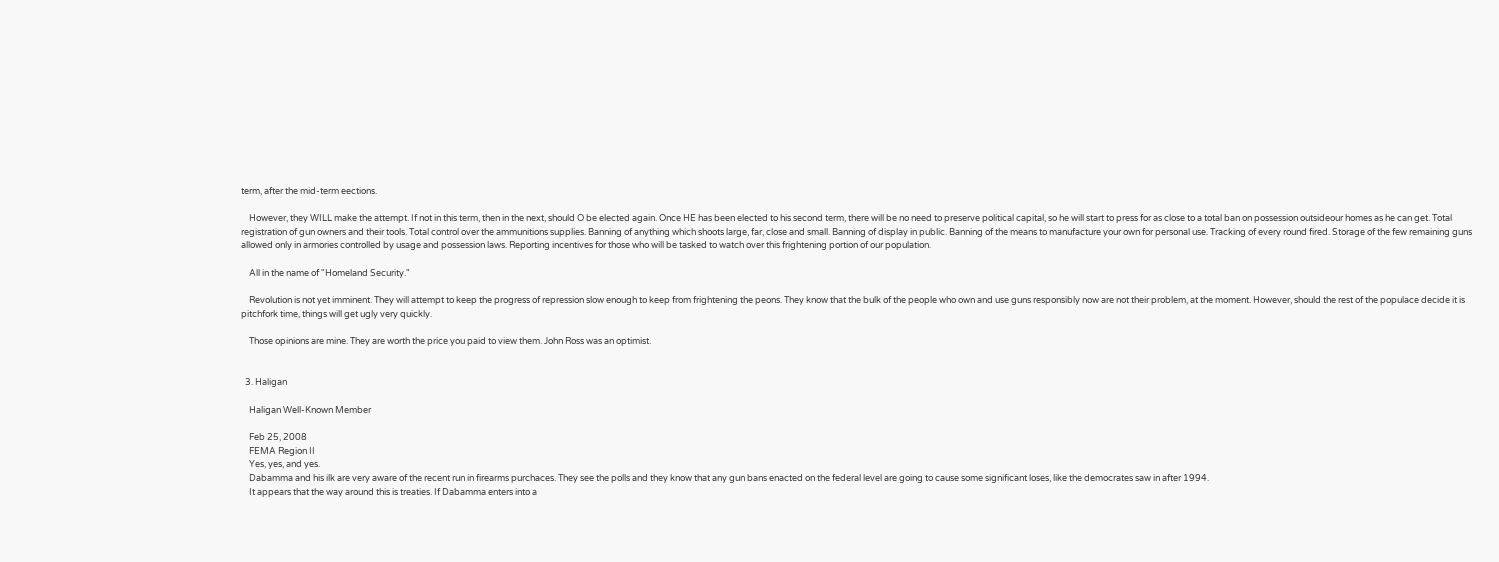term, after the mid-term eections.

    However, they WILL make the attempt. If not in this term, then in the next, should O be elected again. Once HE has been elected to his second term, there will be no need to preserve political capital, so he will start to press for as close to a total ban on possession outsideour homes as he can get. Total registration of gun owners and their tools. Total control over the ammunitions supplies. Banning of anything which shoots large, far, close and small. Banning of display in public. Banning of the means to manufacture your own for personal use. Tracking of every round fired. Storage of the few remaining guns allowed only in armories controlled by usage and possession laws. Reporting incentives for those who will be tasked to watch over this frightening portion of our population.

    All in the name of "Homeland Security."

    Revolution is not yet imminent. They will attempt to keep the progress of repression slow enough to keep from frightening the peons. They know that the bulk of the people who own and use guns responsibly now are not their problem, at the moment. However, should the rest of the populace decide it is pitchfork time, things will get ugly very quickly.

    Those opinions are mine. They are worth the price you paid to view them. John Ross was an optimist.


  3. Haligan

    Haligan Well-Known Member

    Feb 25, 2008
    FEMA Region II
    Yes, yes, and yes.
    Dabamma and his ilk are very aware of the recent run in firearms purchaces. They see the polls and they know that any gun bans enacted on the federal level are going to cause some significant loses, like the democrates saw in after 1994.
    It appears that the way around this is treaties. If Dabamma enters into a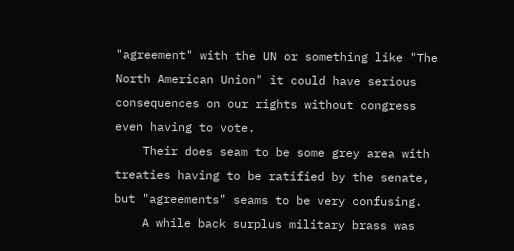"agreement" with the UN or something like "The North American Union" it could have serious consequences on our rights without congress even having to vote.
    Their does seam to be some grey area with treaties having to be ratified by the senate, but "agreements" seams to be very confusing.
    A while back surplus military brass was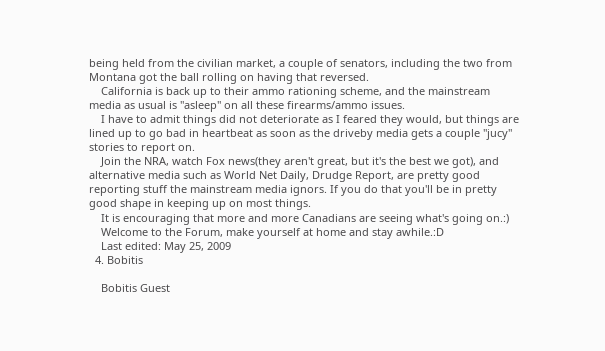being held from the civilian market, a couple of senators, including the two from Montana got the ball rolling on having that reversed.
    California is back up to their ammo rationing scheme, and the mainstream media as usual is "asleep" on all these firearms/ammo issues.
    I have to admit things did not deteriorate as I feared they would, but things are lined up to go bad in heartbeat as soon as the driveby media gets a couple "jucy" stories to report on.
    Join the NRA, watch Fox news(they aren't great, but it's the best we got), and alternative media such as World Net Daily, Drudge Report, are pretty good reporting stuff the mainstream media ignors. If you do that you'll be in pretty good shape in keeping up on most things.
    It is encouraging that more and more Canadians are seeing what's going on.:)
    Welcome to the Forum, make yourself at home and stay awhile.:D
    Last edited: May 25, 2009
  4. Bobitis

    Bobitis Guest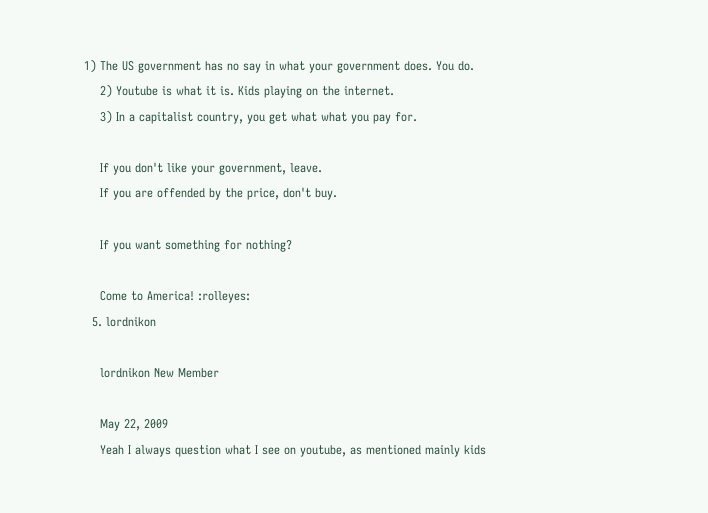1) The US government has no say in what your government does. You do.
    2) Youtube is what it is. Kids playing on the internet.
    3) In a capitalist country, you get what what you pay for.

    If you don't like your government, leave.
    If you are offended by the price, don't buy.

    If you want something for nothing?

    Come to America! :rolleyes:
  5. lordnikon

    lordnikon New Member

    May 22, 2009
    Yeah I always question what I see on youtube, as mentioned mainly kids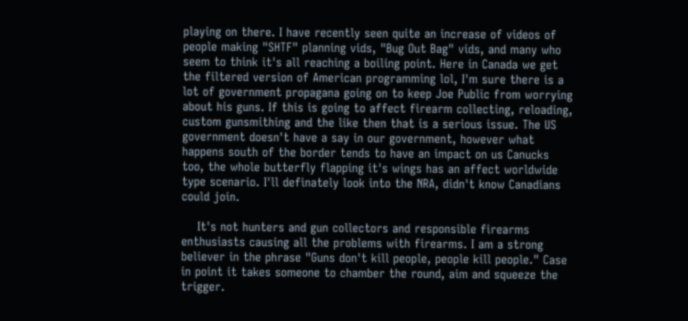playing on there. I have recently seen quite an increase of videos of people making "SHTF" planning vids, "Bug Out Bag" vids, and many who seem to think it's all reaching a boiling point. Here in Canada we get the filtered version of American programming lol, I'm sure there is a lot of government propagana going on to keep Joe Public from worrying about his guns. If this is going to affect firearm collecting, reloading, custom gunsmithing and the like then that is a serious issue. The US government doesn't have a say in our government, however what happens south of the border tends to have an impact on us Canucks too, the whole butterfly flapping it's wings has an affect worldwide type scenario. I'll definately look into the NRA, didn't know Canadians could join.

    It's not hunters and gun collectors and responsible firearms enthusiasts causing all the problems with firearms. I am a strong believer in the phrase "Guns don't kill people, people kill people." Case in point it takes someone to chamber the round, aim and squeeze the trigger.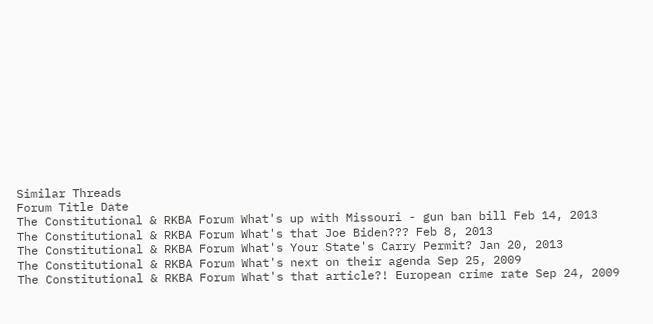Similar Threads
Forum Title Date
The Constitutional & RKBA Forum What's up with Missouri - gun ban bill Feb 14, 2013
The Constitutional & RKBA Forum What's that Joe Biden??? Feb 8, 2013
The Constitutional & RKBA Forum What's Your State's Carry Permit? Jan 20, 2013
The Constitutional & RKBA Forum What's next on their agenda Sep 25, 2009
The Constitutional & RKBA Forum What's that article?! European crime rate Sep 24, 2009